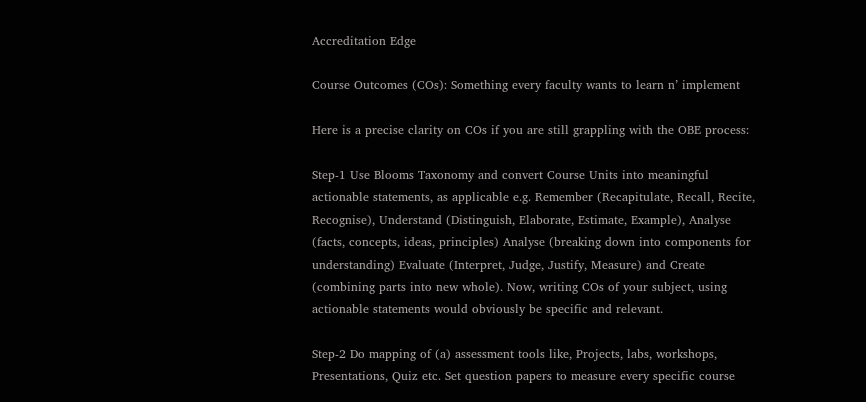Accreditation Edge

Course Outcomes (COs): Something every faculty wants to learn n’ implement

Here is a precise clarity on COs if you are still grappling with the OBE process:

Step-1 Use Blooms Taxonomy and convert Course Units into meaningful actionable statements, as applicable e.g. Remember (Recapitulate, Recall, Recite, Recognise), Understand (Distinguish, Elaborate, Estimate, Example), Analyse (facts, concepts, ideas, principles) Analyse (breaking down into components for understanding) Evaluate (Interpret, Judge, Justify, Measure) and Create (combining parts into new whole). Now, writing COs of your subject, using actionable statements would obviously be specific and relevant.

Step-2 Do mapping of (a) assessment tools like, Projects, labs, workshops, Presentations, Quiz etc. Set question papers to measure every specific course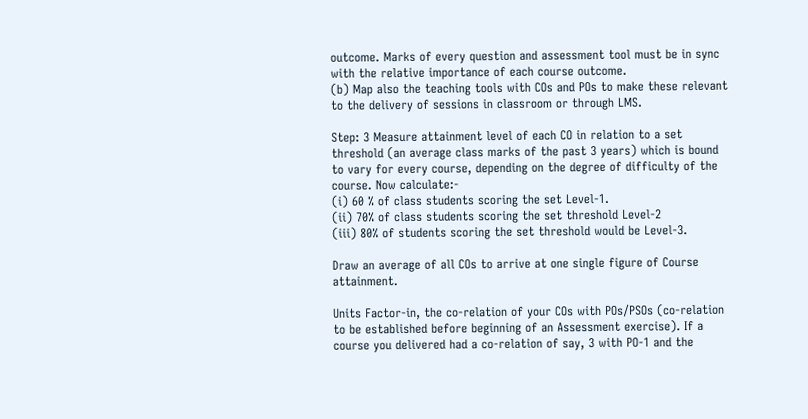outcome. Marks of every question and assessment tool must be in sync with the relative importance of each course outcome.
(b) Map also the teaching tools with COs and POs to make these relevant to the delivery of sessions in classroom or through LMS.

Step: 3 Measure attainment level of each CO in relation to a set threshold (an average class marks of the past 3 years) which is bound to vary for every course, depending on the degree of difficulty of the course. Now calculate:-
(i) 60 % of class students scoring the set Level-1.
(ii) 70% of class students scoring the set threshold Level-2
(iii) 80% of students scoring the set threshold would be Level-3.

Draw an average of all COs to arrive at one single figure of Course attainment.

Units Factor-in, the co-relation of your COs with POs/PSOs (co-relation to be established before beginning of an Assessment exercise). If a course you delivered had a co-relation of say, 3 with PO-1 and the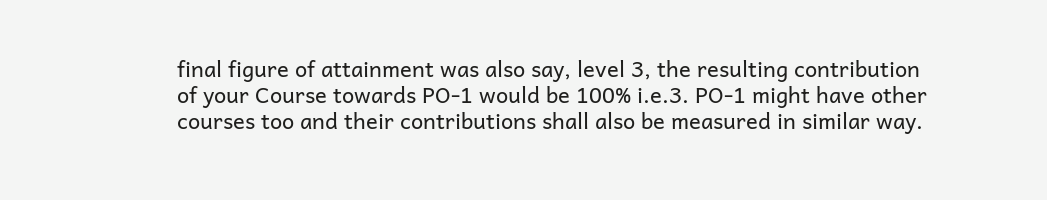final figure of attainment was also say, level 3, the resulting contribution of your Course towards PO-1 would be 100% i.e.3. PO-1 might have other courses too and their contributions shall also be measured in similar way.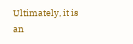Ultimately, it is an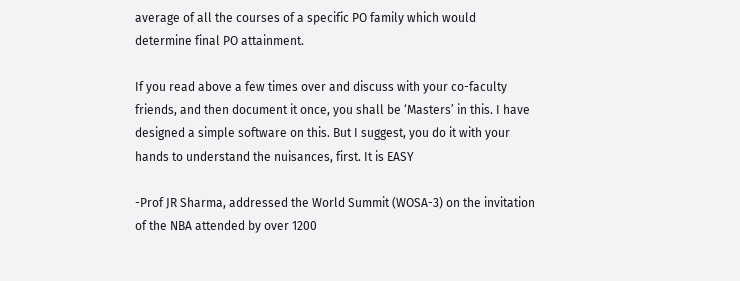average of all the courses of a specific PO family which would determine final PO attainment.

If you read above a few times over and discuss with your co-faculty friends, and then document it once, you shall be ‘Masters’ in this. I have designed a simple software on this. But I suggest, you do it with your hands to understand the nuisances, first. It is EASY

-Prof JR Sharma, addressed the World Summit (WOSA-3) on the invitation of the NBA attended by over 1200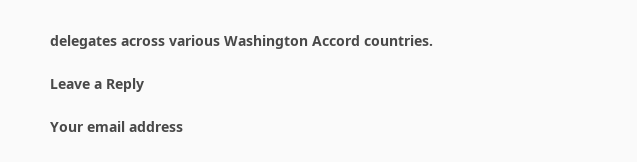delegates across various Washington Accord countries.

Leave a Reply

Your email address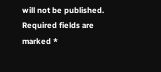will not be published. Required fields are marked *